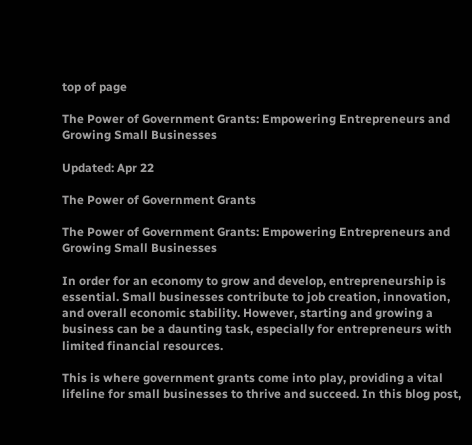top of page

The Power of Government Grants: Empowering Entrepreneurs and Growing Small Businesses

Updated: Apr 22

The Power of Government Grants

The Power of Government Grants: Empowering Entrepreneurs and Growing Small Businesses

In order for an economy to grow and develop, entrepreneurship is essential. Small businesses contribute to job creation, innovation, and overall economic stability. However, starting and growing a business can be a daunting task, especially for entrepreneurs with limited financial resources.

This is where government grants come into play, providing a vital lifeline for small businesses to thrive and succeed. In this blog post,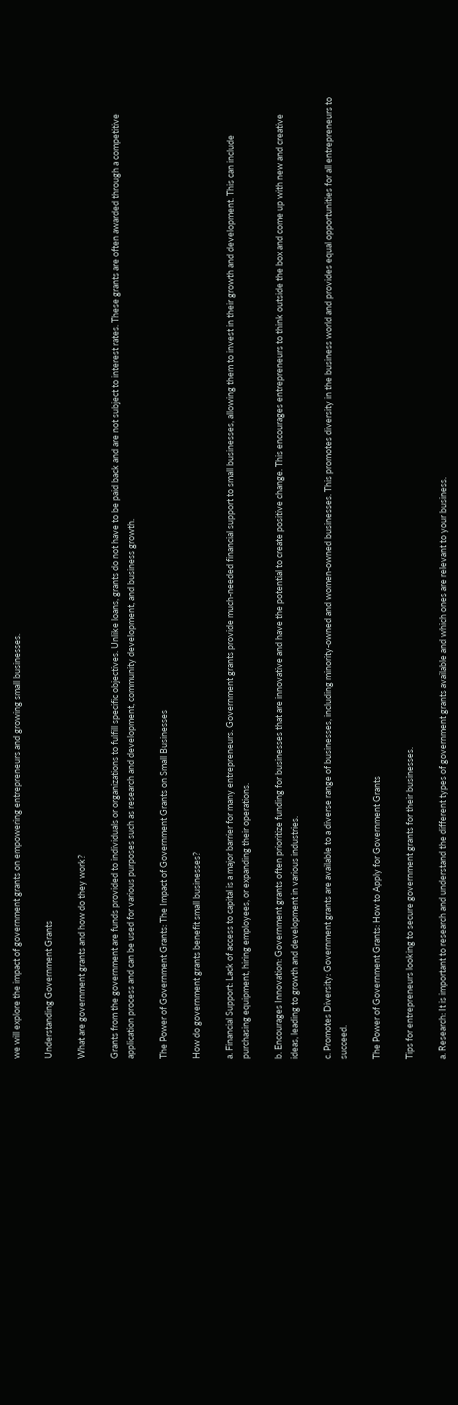we will explore the impact of government grants on empowering entrepreneurs and growing small businesses.

Understanding Government Grants

What are government grants and how do they work?

Grants from the government are funds provided to individuals or organizations to fulfill specific objectives. Unlike loans, grants do not have to be paid back and are not subject to interest rates. These grants are often awarded through a competitive application process and can be used for various purposes such as research and development, community development, and business growth.

The Power of Government Grants: The Impact of Government Grants on Small Businesses

How do government grants benefit small businesses?

a. Financial Support: Lack of access to capital is a major barrier for many entrepreneurs. Government grants provide much-needed financial support to small businesses, allowing them to invest in their growth and development. This can include purchasing equipment, hiring employees, or expanding their operations.

b. Encourages Innovation: Government grants often prioritize funding for businesses that are innovative and have the potential to create positive change. This encourages entrepreneurs to think outside the box and come up with new and creative ideas, leading to growth and development in various industries.

c. Promotes Diversity: Government grants are available to a diverse range of businesses, including minority-owned and women-owned businesses. This promotes diversity in the business world and provides equal opportunities for all entrepreneurs to succeed.

The Power of Government Grants: How to Apply for Government Grants

Tips for entrepreneurs looking to secure government grants for their businesses.

a. Research: It is important to research and understand the different types of government grants available and which ones are relevant to your business.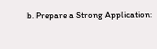b. Prepare a Strong Application: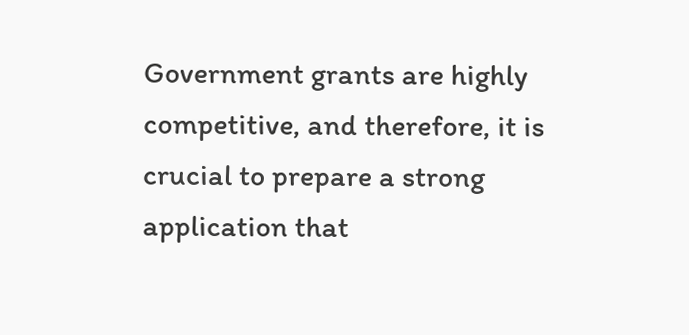Government grants are highly competitive, and therefore, it is crucial to prepare a strong application that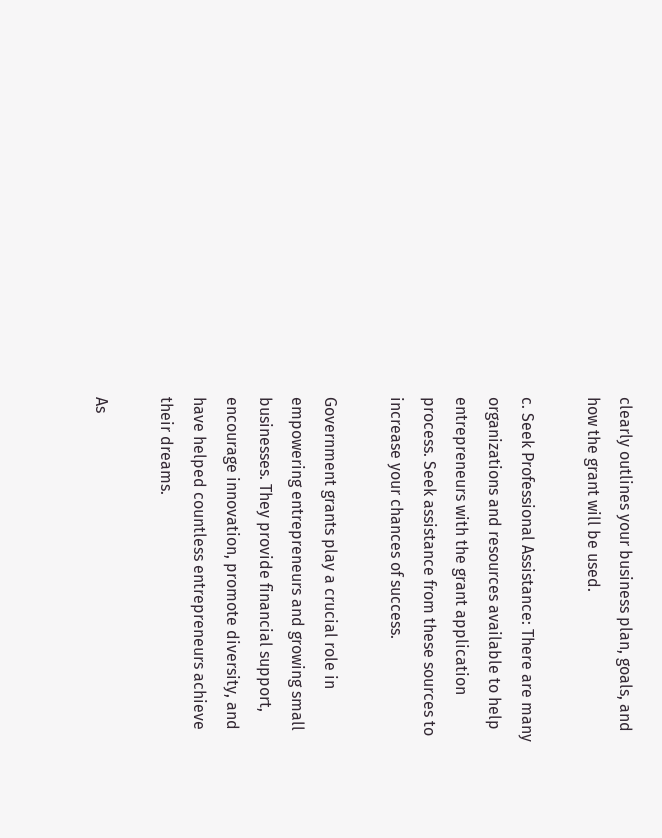clearly outlines your business plan, goals, and how the grant will be used.

c. Seek Professional Assistance: There are many organizations and resources available to help entrepreneurs with the grant application process. Seek assistance from these sources to increase your chances of success.

Government grants play a crucial role in empowering entrepreneurs and growing small businesses. They provide financial support, encourage innovation, promote diversity, and have helped countless entrepreneurs achieve their dreams.

As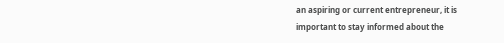an aspiring or current entrepreneur, it is important to stay informed about the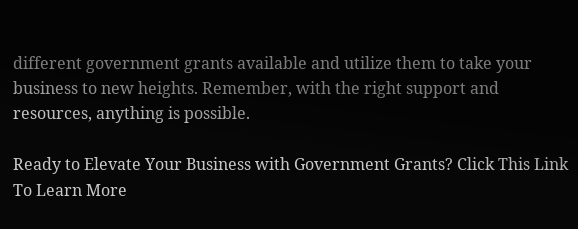different government grants available and utilize them to take your business to new heights. Remember, with the right support and resources, anything is possible.

Ready to Elevate Your Business with Government Grants? Click This Link To Learn More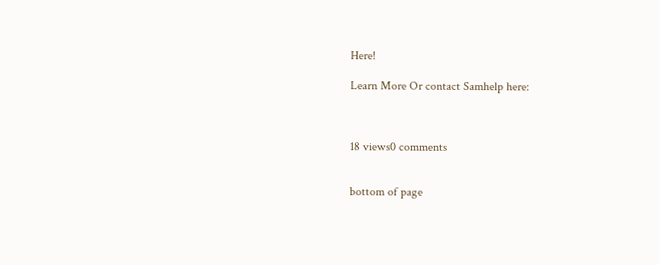Here!

Learn More Or contact Samhelp here:



18 views0 comments


bottom of page